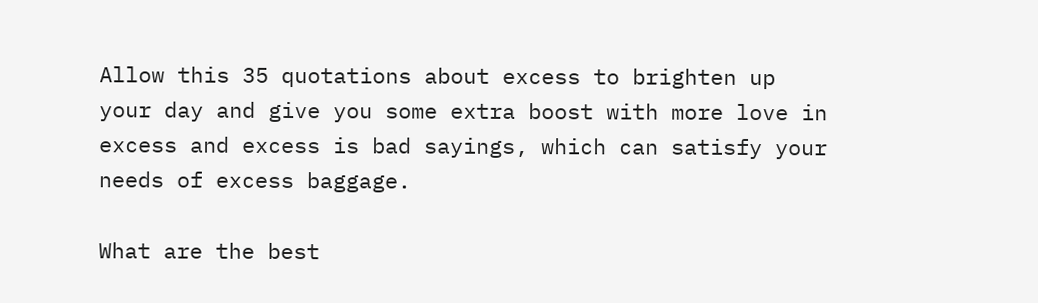Allow this 35 quotations about excess to brighten up your day and give you some extra boost with more love in excess and excess is bad sayings, which can satisfy your needs of excess baggage.

What are the best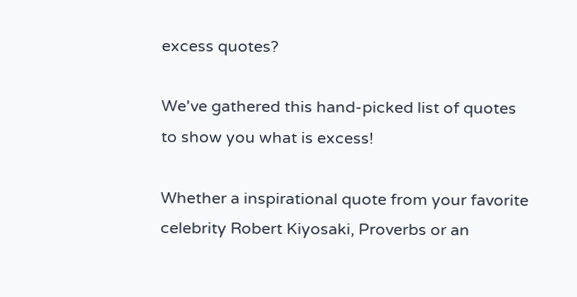excess quotes?

We've gathered this hand-picked list of quotes to show you what is excess!

Whether a inspirational quote from your favorite celebrity Robert Kiyosaki, Proverbs or an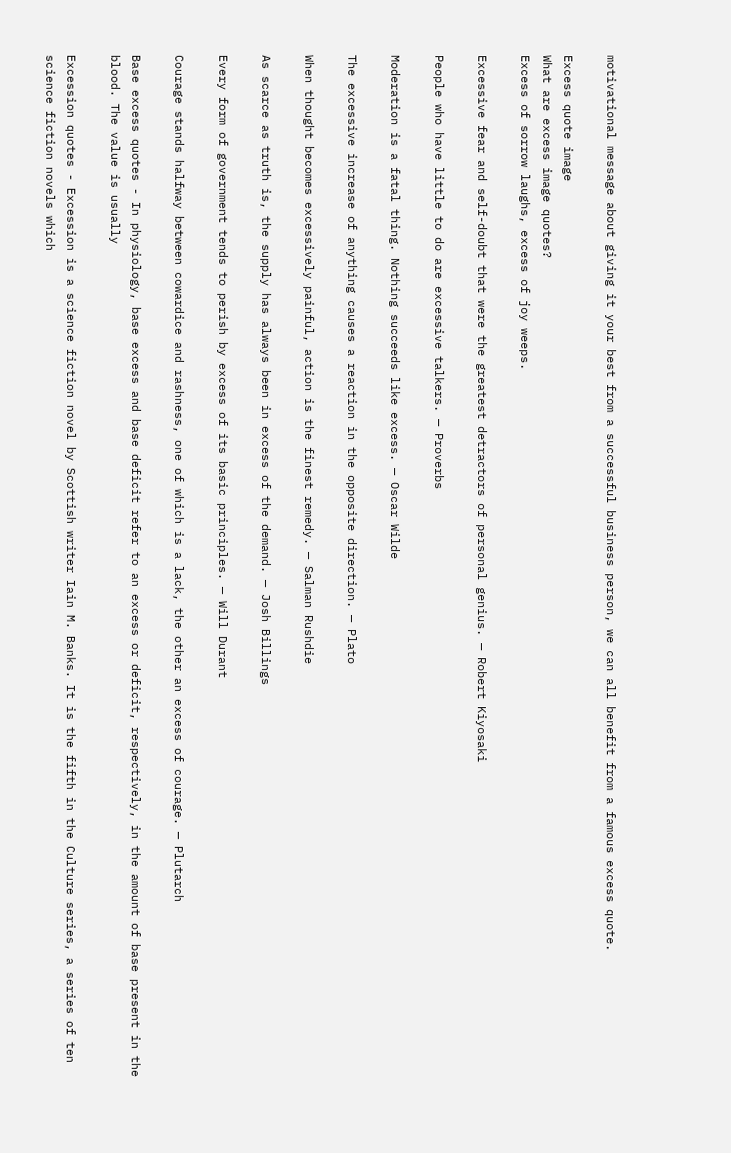motivational message about giving it your best from a successful business person, we can all benefit from a famous excess quote.

Excess quote image
What are excess image quotes?
Excess of sorrow laughs, excess of joy weeps.

Excessive fear and self-doubt that were the greatest detractors of personal genius. — Robert Kiyosaki

People who have little to do are excessive talkers. — Proverbs

Moderation is a fatal thing. Nothing succeeds like excess. — Oscar Wilde

The excessive increase of anything causes a reaction in the opposite direction. — Plato

When thought becomes excessively painful, action is the finest remedy. — Salman Rushdie

As scarce as truth is, the supply has always been in excess of the demand. — Josh Billings

Every form of government tends to perish by excess of its basic principles. — Will Durant

Courage stands halfway between cowardice and rashness, one of which is a lack, the other an excess of courage. — Plutarch

Base excess quotes - In physiology, base excess and base deficit refer to an excess or deficit, respectively, in the amount of base present in the blood. The value is usually

Excession quotes - Excession is a science fiction novel by Scottish writer Iain M. Banks. It is the fifth in the Culture series, a series of ten science fiction novels which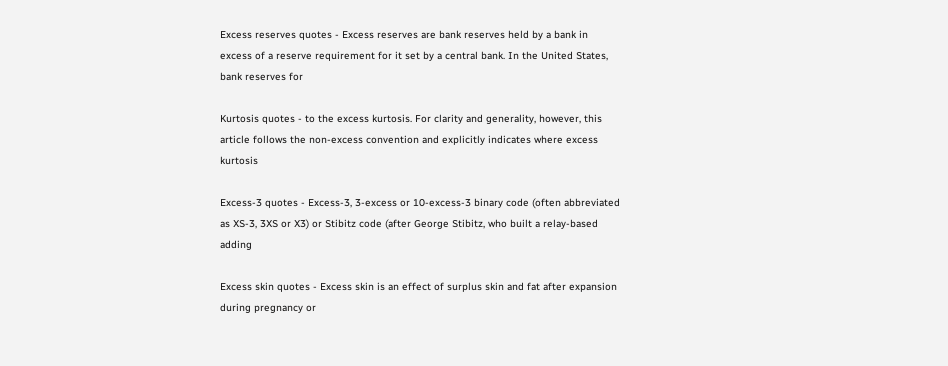Excess reserves quotes - Excess reserves are bank reserves held by a bank in excess of a reserve requirement for it set by a central bank. In the United States, bank reserves for

Kurtosis quotes - to the excess kurtosis. For clarity and generality, however, this article follows the non-excess convention and explicitly indicates where excess kurtosis

Excess-3 quotes - Excess-3, 3-excess or 10-excess-3 binary code (often abbreviated as XS-3, 3XS or X3) or Stibitz code (after George Stibitz, who built a relay-based adding

Excess skin quotes - Excess skin is an effect of surplus skin and fat after expansion during pregnancy or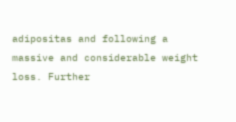adipositas and following a massive and considerable weight loss. Further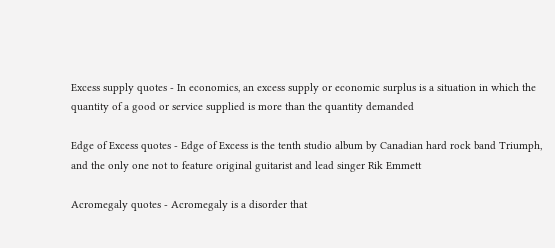Excess supply quotes - In economics, an excess supply or economic surplus is a situation in which the quantity of a good or service supplied is more than the quantity demanded

Edge of Excess quotes - Edge of Excess is the tenth studio album by Canadian hard rock band Triumph, and the only one not to feature original guitarist and lead singer Rik Emmett

Acromegaly quotes - Acromegaly is a disorder that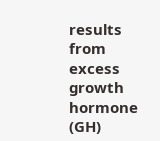results from excess growth hormone (GH)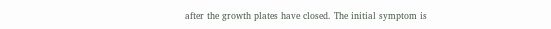after the growth plates have closed. The initial symptom is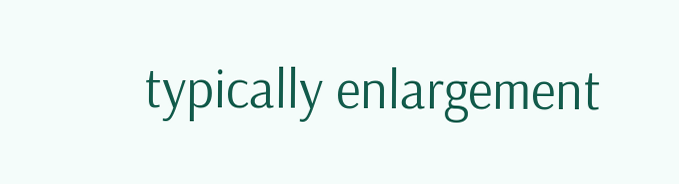typically enlargement